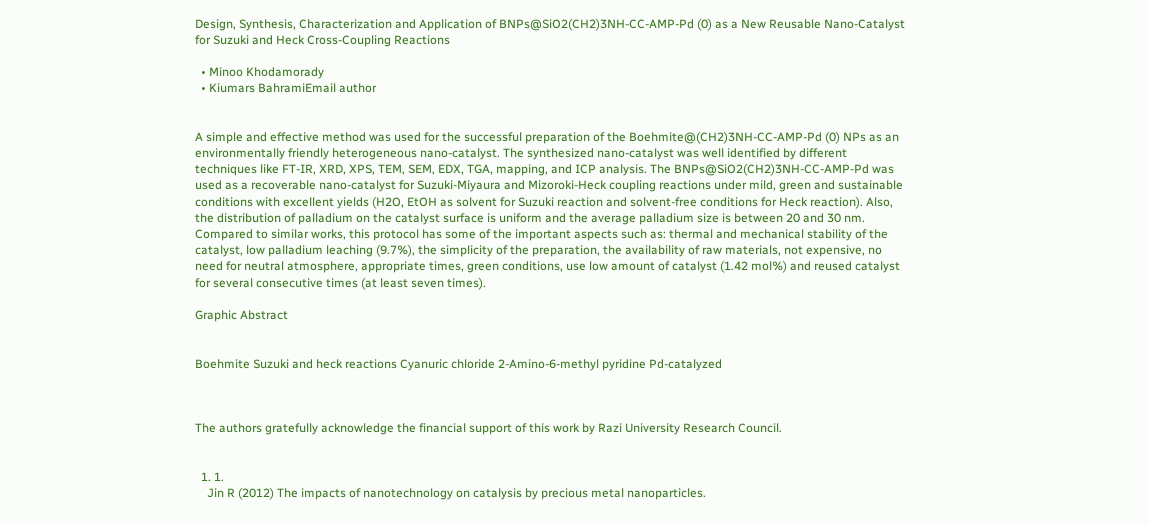Design, Synthesis, Characterization and Application of BNPs@SiO2(CH2)3NH-CC-AMP-Pd (0) as a New Reusable Nano-Catalyst for Suzuki and Heck Cross-Coupling Reactions

  • Minoo Khodamorady
  • Kiumars BahramiEmail author


A simple and effective method was used for the successful preparation of the Boehmite@(CH2)3NH-CC-AMP-Pd (0) NPs as an environmentally friendly heterogeneous nano-catalyst. The synthesized nano-catalyst was well identified by different techniques like FT-IR, XRD, XPS, TEM, SEM, EDX, TGA, mapping, and ICP analysis. The BNPs@SiO2(CH2)3NH-CC-AMP-Pd was used as a recoverable nano-catalyst for Suzuki‐Miyaura and Mizoroki‐Heck coupling reactions under mild, green and sustainable conditions with excellent yields (H2O, EtOH as solvent for Suzuki reaction and solvent-free conditions for Heck reaction). Also, the distribution of palladium on the catalyst surface is uniform and the average palladium size is between 20 and 30 nm. Compared to similar works, this protocol has some of the important aspects such as: thermal and mechanical stability of the catalyst, low palladium leaching (9.7%), the simplicity of the preparation, the availability of raw materials, not expensive, no need for neutral atmosphere, appropriate times, green conditions, use low amount of catalyst (1.42 mol%) and reused catalyst for several consecutive times (at least seven times).

Graphic Abstract


Boehmite Suzuki and heck reactions Cyanuric chloride 2-Amino-6-methyl pyridine Pd-catalyzed



The authors gratefully acknowledge the financial support of this work by Razi University Research Council.


  1. 1.
    Jin R (2012) The impacts of nanotechnology on catalysis by precious metal nanoparticles.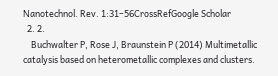Nanotechnol. Rev. 1:31–56CrossRefGoogle Scholar
  2. 2.
    Buchwalter P, Rose J, Braunstein P (2014) Multimetallic catalysis based on heterometallic complexes and clusters.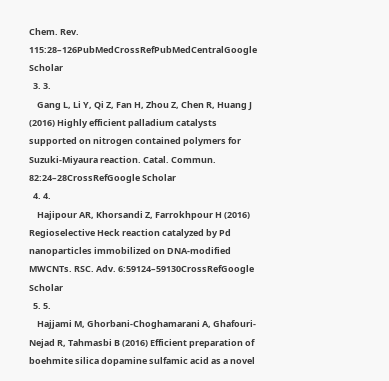Chem. Rev. 115:28–126PubMedCrossRefPubMedCentralGoogle Scholar
  3. 3.
    Gang L, Li Y, Qi Z, Fan H, Zhou Z, Chen R, Huang J (2016) Highly efficient palladium catalysts supported on nitrogen contained polymers for Suzuki-Miyaura reaction. Catal. Commun. 82:24–28CrossRefGoogle Scholar
  4. 4.
    Hajipour AR, Khorsandi Z, Farrokhpour H (2016) Regioselective Heck reaction catalyzed by Pd nanoparticles immobilized on DNA-modified MWCNTs. RSC. Adv. 6:59124–59130CrossRefGoogle Scholar
  5. 5.
    Hajjami M, Ghorbani-Choghamarani A, Ghafouri-Nejad R, Tahmasbi B (2016) Efficient preparation of boehmite silica dopamine sulfamic acid as a novel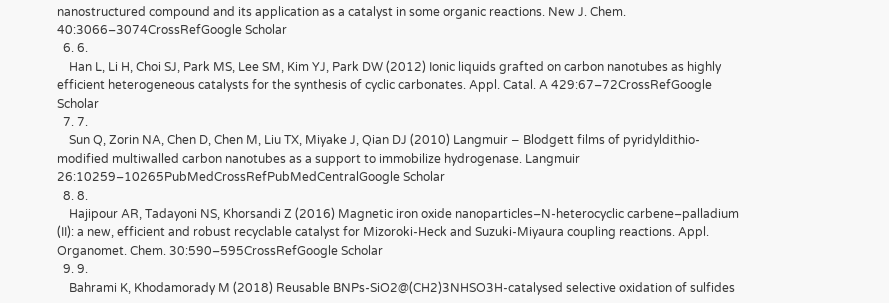nanostructured compound and its application as a catalyst in some organic reactions. New J. Chem. 40:3066–3074CrossRefGoogle Scholar
  6. 6.
    Han L, Li H, Choi SJ, Park MS, Lee SM, Kim YJ, Park DW (2012) Ionic liquids grafted on carbon nanotubes as highly efficient heterogeneous catalysts for the synthesis of cyclic carbonates. Appl. Catal. A 429:67–72CrossRefGoogle Scholar
  7. 7.
    Sun Q, Zorin NA, Chen D, Chen M, Liu TX, Miyake J, Qian DJ (2010) Langmuir − Blodgett films of pyridyldithio-modified multiwalled carbon nanotubes as a support to immobilize hydrogenase. Langmuir 26:10259–10265PubMedCrossRefPubMedCentralGoogle Scholar
  8. 8.
    Hajipour AR, Tadayoni NS, Khorsandi Z (2016) Magnetic iron oxide nanoparticles–N-heterocyclic carbene–palladium (II): a new, efficient and robust recyclable catalyst for Mizoroki-Heck and Suzuki-Miyaura coupling reactions. Appl. Organomet. Chem. 30:590–595CrossRefGoogle Scholar
  9. 9.
    Bahrami K, Khodamorady M (2018) Reusable BNPs-SiO2@(CH2)3NHSO3H-catalysed selective oxidation of sulfides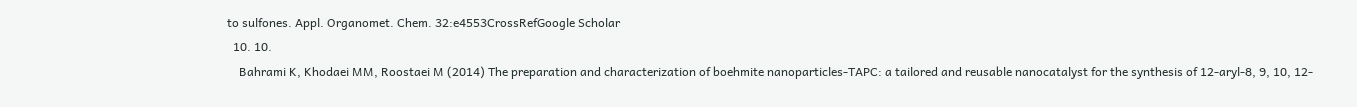to sulfones. Appl. Organomet. Chem. 32:e4553CrossRefGoogle Scholar
  10. 10.
    Bahrami K, Khodaei MM, Roostaei M (2014) The preparation and characterization of boehmite nanoparticles-TAPC: a tailored and reusable nanocatalyst for the synthesis of 12-aryl-8, 9, 10, 12-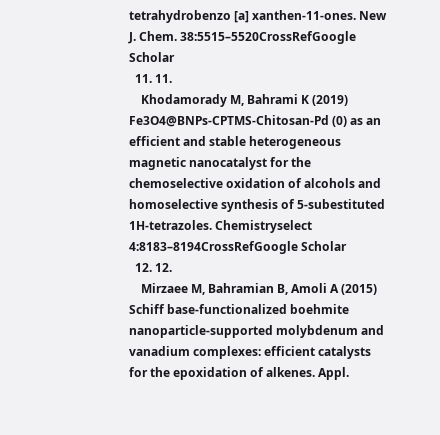tetrahydrobenzo [a] xanthen-11-ones. New J. Chem. 38:5515–5520CrossRefGoogle Scholar
  11. 11.
    Khodamorady M, Bahrami K (2019) Fe3O4@BNPs-CPTMS-Chitosan-Pd (0) as an efficient and stable heterogeneous magnetic nanocatalyst for the chemoselective oxidation of alcohols and homoselective synthesis of 5-subestituted 1H-tetrazoles. Chemistryselect 4:8183–8194CrossRefGoogle Scholar
  12. 12.
    Mirzaee M, Bahramian B, Amoli A (2015) Schiff base-functionalized boehmite nanoparticle-supported molybdenum and vanadium complexes: efficient catalysts for the epoxidation of alkenes. Appl.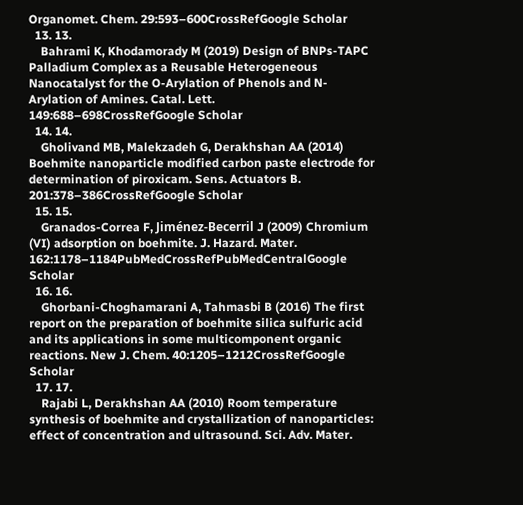Organomet. Chem. 29:593–600CrossRefGoogle Scholar
  13. 13.
    Bahrami K, Khodamorady M (2019) Design of BNPs-TAPC Palladium Complex as a Reusable Heterogeneous Nanocatalyst for the O-Arylation of Phenols and N-Arylation of Amines. Catal. Lett. 149:688–698CrossRefGoogle Scholar
  14. 14.
    Gholivand MB, Malekzadeh G, Derakhshan AA (2014) Boehmite nanoparticle modified carbon paste electrode for determination of piroxicam. Sens. Actuators B. 201:378–386CrossRefGoogle Scholar
  15. 15.
    Granados-Correa F, Jiménez-Becerril J (2009) Chromium (VI) adsorption on boehmite. J. Hazard. Mater. 162:1178–1184PubMedCrossRefPubMedCentralGoogle Scholar
  16. 16.
    Ghorbani-Choghamarani A, Tahmasbi B (2016) The first report on the preparation of boehmite silica sulfuric acid and its applications in some multicomponent organic reactions. New J. Chem. 40:1205–1212CrossRefGoogle Scholar
  17. 17.
    Rajabi L, Derakhshan AA (2010) Room temperature synthesis of boehmite and crystallization of nanoparticles: effect of concentration and ultrasound. Sci. Adv. Mater.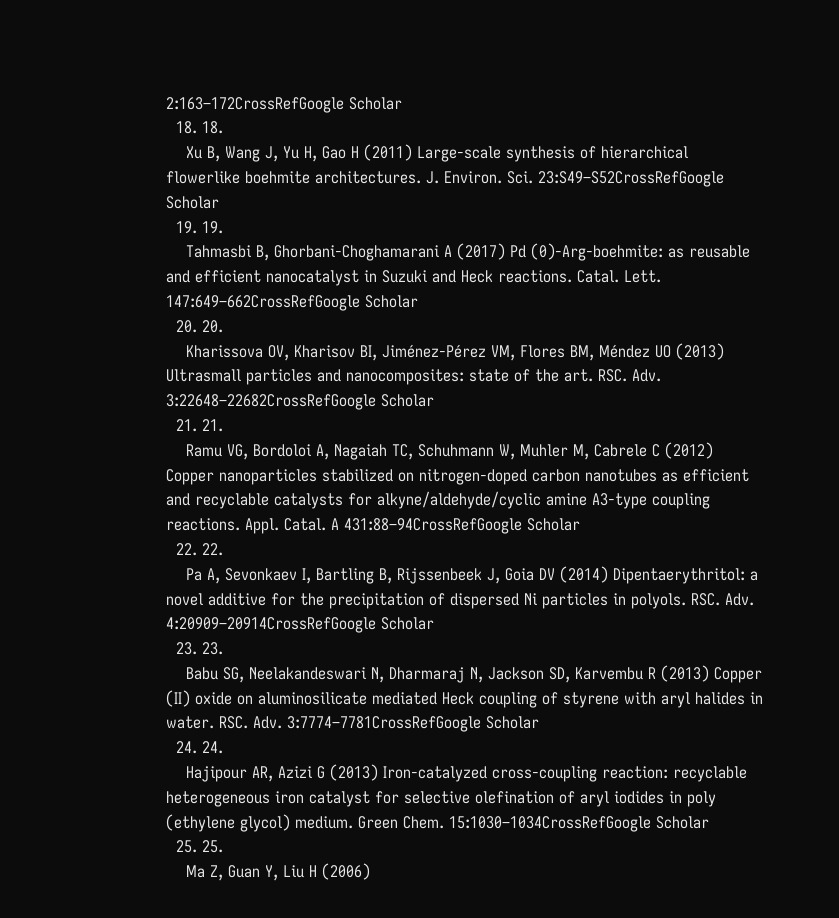2:163–172CrossRefGoogle Scholar
  18. 18.
    Xu B, Wang J, Yu H, Gao H (2011) Large-scale synthesis of hierarchical flowerlike boehmite architectures. J. Environ. Sci. 23:S49–S52CrossRefGoogle Scholar
  19. 19.
    Tahmasbi B, Ghorbani-Choghamarani A (2017) Pd (0)-Arg-boehmite: as reusable and efficient nanocatalyst in Suzuki and Heck reactions. Catal. Lett. 147:649–662CrossRefGoogle Scholar
  20. 20.
    Kharissova OV, Kharisov BI, Jiménez-Pérez VM, Flores BM, Méndez UO (2013) Ultrasmall particles and nanocomposites: state of the art. RSC. Adv. 3:22648–22682CrossRefGoogle Scholar
  21. 21.
    Ramu VG, Bordoloi A, Nagaiah TC, Schuhmann W, Muhler M, Cabrele C (2012) Copper nanoparticles stabilized on nitrogen-doped carbon nanotubes as efficient and recyclable catalysts for alkyne/aldehyde/cyclic amine A3-type coupling reactions. Appl. Catal. A 431:88–94CrossRefGoogle Scholar
  22. 22.
    Pa A, Sevonkaev I, Bartling B, Rijssenbeek J, Goia DV (2014) Dipentaerythritol: a novel additive for the precipitation of dispersed Ni particles in polyols. RSC. Adv. 4:20909–20914CrossRefGoogle Scholar
  23. 23.
    Babu SG, Neelakandeswari N, Dharmaraj N, Jackson SD, Karvembu R (2013) Copper (II) oxide on aluminosilicate mediated Heck coupling of styrene with aryl halides in water. RSC. Adv. 3:7774–7781CrossRefGoogle Scholar
  24. 24.
    Hajipour AR, Azizi G (2013) Iron-catalyzed cross-coupling reaction: recyclable heterogeneous iron catalyst for selective olefination of aryl iodides in poly (ethylene glycol) medium. Green Chem. 15:1030–1034CrossRefGoogle Scholar
  25. 25.
    Ma Z, Guan Y, Liu H (2006)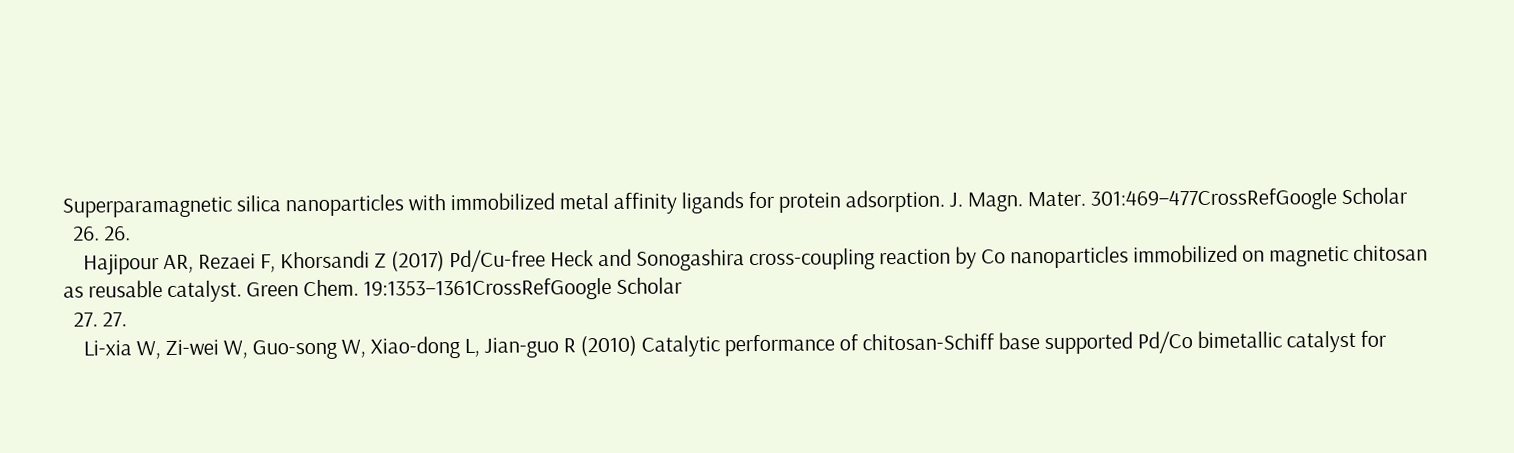Superparamagnetic silica nanoparticles with immobilized metal affinity ligands for protein adsorption. J. Magn. Mater. 301:469–477CrossRefGoogle Scholar
  26. 26.
    Hajipour AR, Rezaei F, Khorsandi Z (2017) Pd/Cu-free Heck and Sonogashira cross-coupling reaction by Co nanoparticles immobilized on magnetic chitosan as reusable catalyst. Green Chem. 19:1353–1361CrossRefGoogle Scholar
  27. 27.
    Li-xia W, Zi-wei W, Guo-song W, Xiao-dong L, Jian-guo R (2010) Catalytic performance of chitosan-Schiff base supported Pd/Co bimetallic catalyst for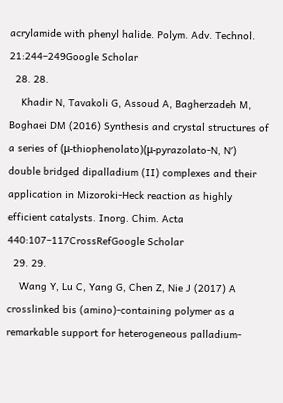acrylamide with phenyl halide. Polym. Adv. Technol. 21:244–249Google Scholar
  28. 28.
    Khadir N, Tavakoli G, Assoud A, Bagherzadeh M, Boghaei DM (2016) Synthesis and crystal structures of a series of (μ-thiophenolato)(μ-pyrazolato-N, N′) double bridged dipalladium (II) complexes and their application in Mizoroki-Heck reaction as highly efficient catalysts. Inorg. Chim. Acta 440:107–117CrossRefGoogle Scholar
  29. 29.
    Wang Y, Lu C, Yang G, Chen Z, Nie J (2017) A crosslinked bis (amino)-containing polymer as a remarkable support for heterogeneous palladium-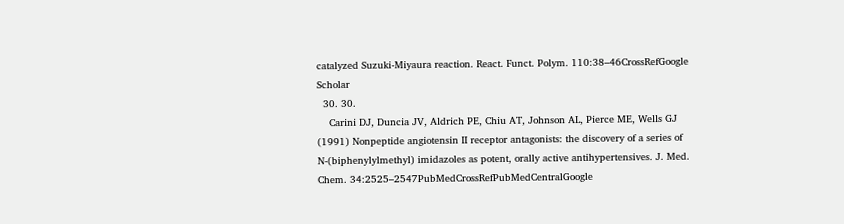catalyzed Suzuki-Miyaura reaction. React. Funct. Polym. 110:38–46CrossRefGoogle Scholar
  30. 30.
    Carini DJ, Duncia JV, Aldrich PE, Chiu AT, Johnson AL, Pierce ME, Wells GJ (1991) Nonpeptide angiotensin II receptor antagonists: the discovery of a series of N-(biphenylylmethyl) imidazoles as potent, orally active antihypertensives. J. Med. Chem. 34:2525–2547PubMedCrossRefPubMedCentralGoogle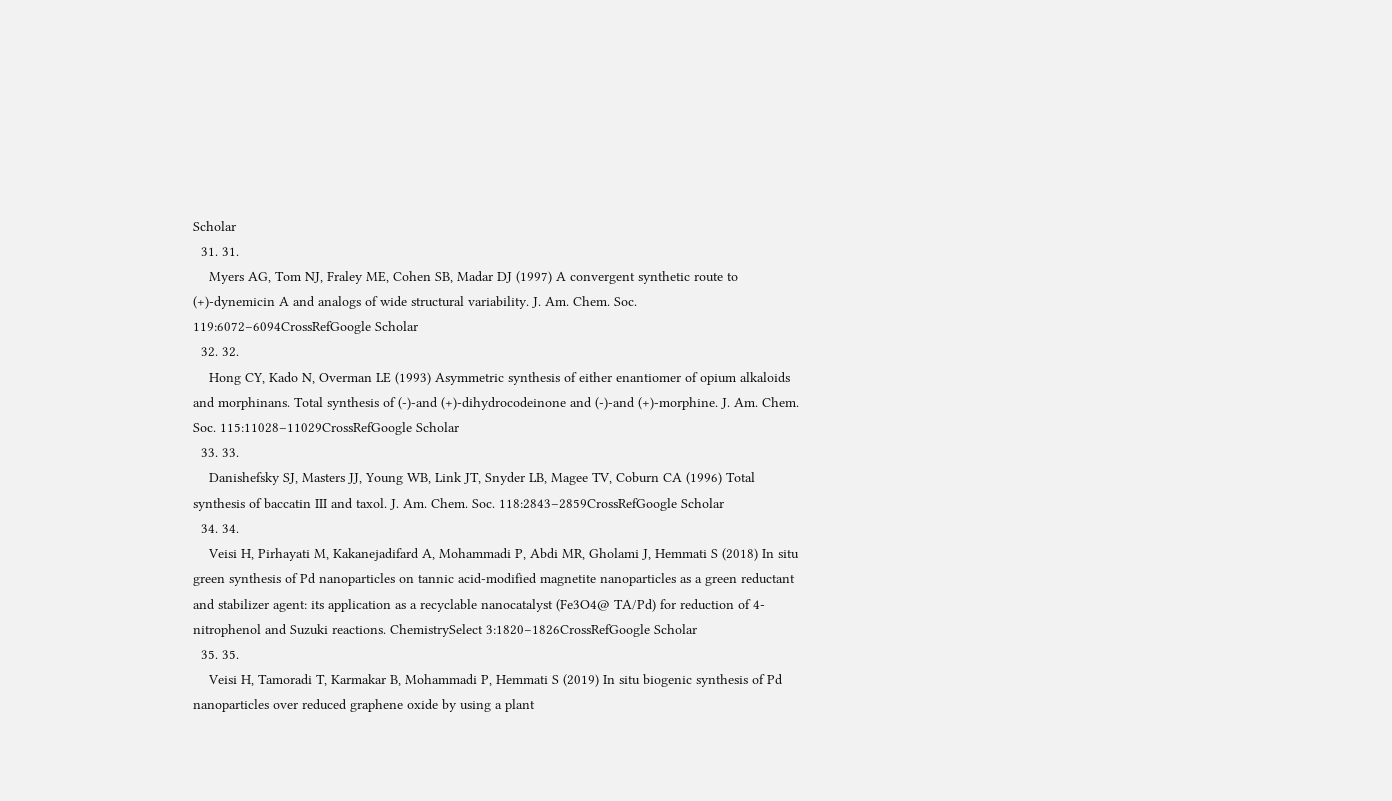Scholar
  31. 31.
    Myers AG, Tom NJ, Fraley ME, Cohen SB, Madar DJ (1997) A convergent synthetic route to (+)-dynemicin A and analogs of wide structural variability. J. Am. Chem. Soc. 119:6072–6094CrossRefGoogle Scholar
  32. 32.
    Hong CY, Kado N, Overman LE (1993) Asymmetric synthesis of either enantiomer of opium alkaloids and morphinans. Total synthesis of (-)-and (+)-dihydrocodeinone and (-)-and (+)-morphine. J. Am. Chem. Soc. 115:11028–11029CrossRefGoogle Scholar
  33. 33.
    Danishefsky SJ, Masters JJ, Young WB, Link JT, Snyder LB, Magee TV, Coburn CA (1996) Total synthesis of baccatin III and taxol. J. Am. Chem. Soc. 118:2843–2859CrossRefGoogle Scholar
  34. 34.
    Veisi H, Pirhayati M, Kakanejadifard A, Mohammadi P, Abdi MR, Gholami J, Hemmati S (2018) In situ green synthesis of Pd nanoparticles on tannic acid-modified magnetite nanoparticles as a green reductant and stabilizer agent: its application as a recyclable nanocatalyst (Fe3O4@ TA/Pd) for reduction of 4-nitrophenol and Suzuki reactions. ChemistrySelect 3:1820–1826CrossRefGoogle Scholar
  35. 35.
    Veisi H, Tamoradi T, Karmakar B, Mohammadi P, Hemmati S (2019) In situ biogenic synthesis of Pd nanoparticles over reduced graphene oxide by using a plant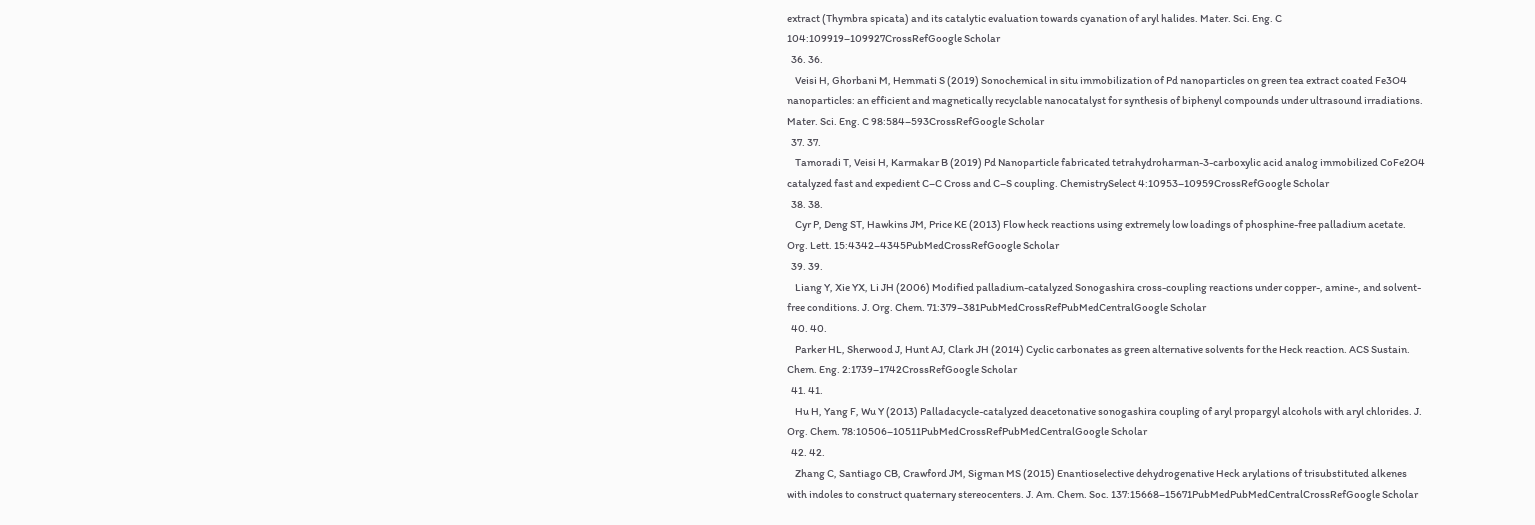extract (Thymbra spicata) and its catalytic evaluation towards cyanation of aryl halides. Mater. Sci. Eng. C 104:109919–109927CrossRefGoogle Scholar
  36. 36.
    Veisi H, Ghorbani M, Hemmati S (2019) Sonochemical in situ immobilization of Pd nanoparticles on green tea extract coated Fe3O4 nanoparticles: an efficient and magnetically recyclable nanocatalyst for synthesis of biphenyl compounds under ultrasound irradiations. Mater. Sci. Eng. C 98:584–593CrossRefGoogle Scholar
  37. 37.
    Tamoradi T, Veisi H, Karmakar B (2019) Pd Nanoparticle fabricated tetrahydroharman-3-carboxylic acid analog immobilized CoFe2O4 catalyzed fast and expedient C–C Cross and C–S coupling. ChemistrySelect 4:10953–10959CrossRefGoogle Scholar
  38. 38.
    Cyr P, Deng ST, Hawkins JM, Price KE (2013) Flow heck reactions using extremely low loadings of phosphine-free palladium acetate. Org. Lett. 15:4342–4345PubMedCrossRefGoogle Scholar
  39. 39.
    Liang Y, Xie YX, Li JH (2006) Modified palladium-catalyzed Sonogashira cross-coupling reactions under copper-, amine-, and solvent-free conditions. J. Org. Chem. 71:379–381PubMedCrossRefPubMedCentralGoogle Scholar
  40. 40.
    Parker HL, Sherwood J, Hunt AJ, Clark JH (2014) Cyclic carbonates as green alternative solvents for the Heck reaction. ACS Sustain. Chem. Eng. 2:1739–1742CrossRefGoogle Scholar
  41. 41.
    Hu H, Yang F, Wu Y (2013) Palladacycle-catalyzed deacetonative sonogashira coupling of aryl propargyl alcohols with aryl chlorides. J. Org. Chem. 78:10506–10511PubMedCrossRefPubMedCentralGoogle Scholar
  42. 42.
    Zhang C, Santiago CB, Crawford JM, Sigman MS (2015) Enantioselective dehydrogenative Heck arylations of trisubstituted alkenes with indoles to construct quaternary stereocenters. J. Am. Chem. Soc. 137:15668–15671PubMedPubMedCentralCrossRefGoogle Scholar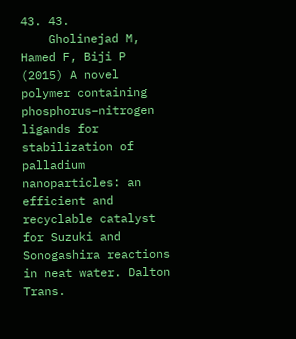43. 43.
    Gholinejad M, Hamed F, Biji P (2015) A novel polymer containing phosphorus–nitrogen ligands for stabilization of palladium nanoparticles: an efficient and recyclable catalyst for Suzuki and Sonogashira reactions in neat water. Dalton Trans.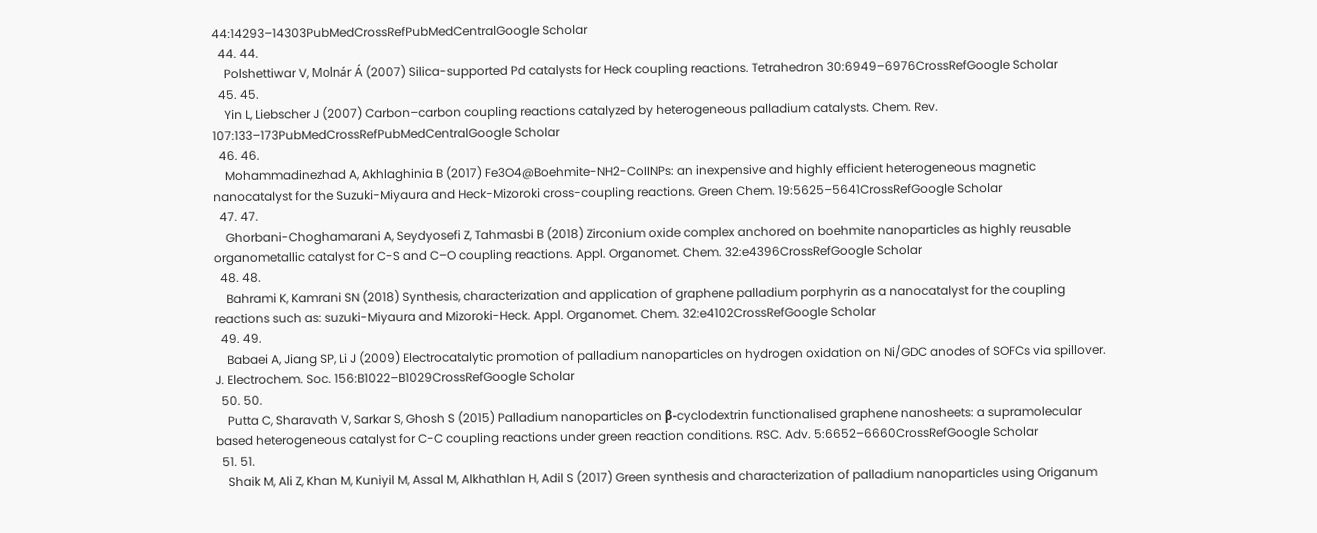44:14293–14303PubMedCrossRefPubMedCentralGoogle Scholar
  44. 44.
    Polshettiwar V, Molnár Á (2007) Silica-supported Pd catalysts for Heck coupling reactions. Tetrahedron 30:6949–6976CrossRefGoogle Scholar
  45. 45.
    Yin L, Liebscher J (2007) Carbon–carbon coupling reactions catalyzed by heterogeneous palladium catalysts. Chem. Rev. 107:133–173PubMedCrossRefPubMedCentralGoogle Scholar
  46. 46.
    Mohammadinezhad A, Akhlaghinia B (2017) Fe3O4@Boehmite-NH2-CoIINPs: an inexpensive and highly efficient heterogeneous magnetic nanocatalyst for the Suzuki-Miyaura and Heck-Mizoroki cross-coupling reactions. Green Chem. 19:5625–5641CrossRefGoogle Scholar
  47. 47.
    Ghorbani-Choghamarani A, Seydyosefi Z, Tahmasbi B (2018) Zirconium oxide complex anchored on boehmite nanoparticles as highly reusable organometallic catalyst for C-S and C–O coupling reactions. Appl. Organomet. Chem. 32:e4396CrossRefGoogle Scholar
  48. 48.
    Bahrami K, Kamrani SN (2018) Synthesis, characterization and application of graphene palladium porphyrin as a nanocatalyst for the coupling reactions such as: suzuki-Miyaura and Mizoroki-Heck. Appl. Organomet. Chem. 32:e4102CrossRefGoogle Scholar
  49. 49.
    Babaei A, Jiang SP, Li J (2009) Electrocatalytic promotion of palladium nanoparticles on hydrogen oxidation on Ni/GDC anodes of SOFCs via spillover. J. Electrochem. Soc. 156:B1022–B1029CrossRefGoogle Scholar
  50. 50.
    Putta C, Sharavath V, Sarkar S, Ghosh S (2015) Palladium nanoparticles on β-cyclodextrin functionalised graphene nanosheets: a supramolecular based heterogeneous catalyst for C-C coupling reactions under green reaction conditions. RSC. Adv. 5:6652–6660CrossRefGoogle Scholar
  51. 51.
    Shaik M, Ali Z, Khan M, Kuniyil M, Assal M, Alkhathlan H, Adil S (2017) Green synthesis and characterization of palladium nanoparticles using Origanum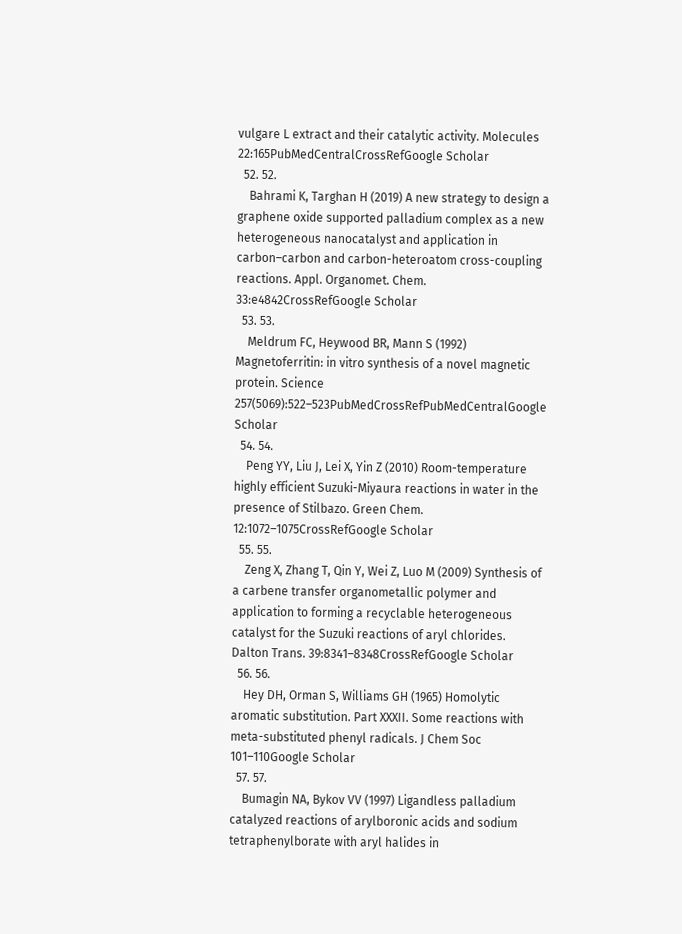vulgare L extract and their catalytic activity. Molecules 22:165PubMedCentralCrossRefGoogle Scholar
  52. 52.
    Bahrami K, Targhan H (2019) A new strategy to design a graphene oxide supported palladium complex as a new heterogeneous nanocatalyst and application in carbon–carbon and carbon-heteroatom cross-coupling reactions. Appl. Organomet. Chem. 33:e4842CrossRefGoogle Scholar
  53. 53.
    Meldrum FC, Heywood BR, Mann S (1992) Magnetoferritin: in vitro synthesis of a novel magnetic protein. Science 257(5069):522–523PubMedCrossRefPubMedCentralGoogle Scholar
  54. 54.
    Peng YY, Liu J, Lei X, Yin Z (2010) Room-temperature highly efficient Suzuki-Miyaura reactions in water in the presence of Stilbazo. Green Chem. 12:1072–1075CrossRefGoogle Scholar
  55. 55.
    Zeng X, Zhang T, Qin Y, Wei Z, Luo M (2009) Synthesis of a carbene transfer organometallic polymer and application to forming a recyclable heterogeneous catalyst for the Suzuki reactions of aryl chlorides. Dalton Trans. 39:8341–8348CrossRefGoogle Scholar
  56. 56.
    Hey DH, Orman S, Williams GH (1965) Homolytic aromatic substitution. Part XXXII. Some reactions with meta-substituted phenyl radicals. J Chem Soc 101–110Google Scholar
  57. 57.
    Bumagin NA, Bykov VV (1997) Ligandless palladium catalyzed reactions of arylboronic acids and sodium tetraphenylborate with aryl halides in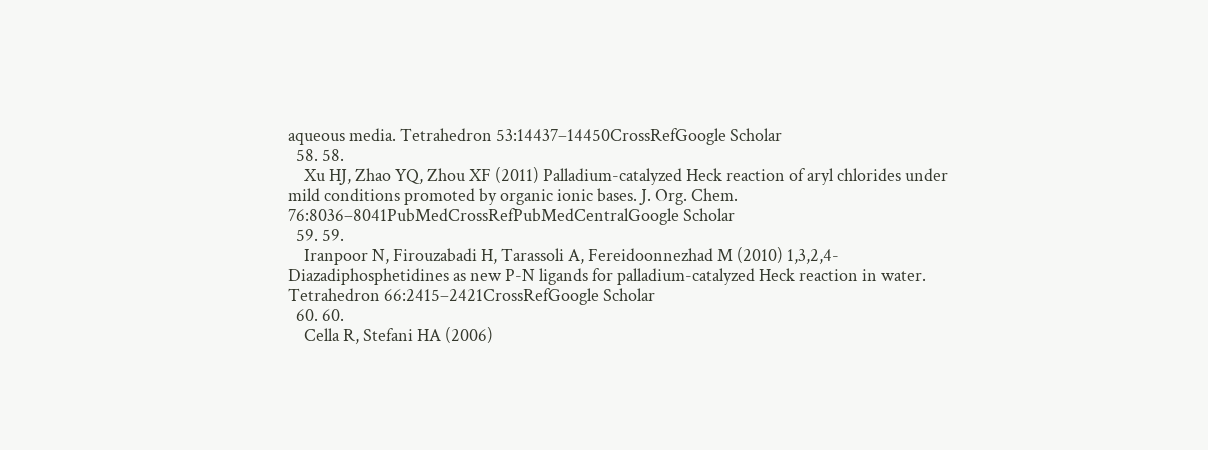aqueous media. Tetrahedron 53:14437–14450CrossRefGoogle Scholar
  58. 58.
    Xu HJ, Zhao YQ, Zhou XF (2011) Palladium-catalyzed Heck reaction of aryl chlorides under mild conditions promoted by organic ionic bases. J. Org. Chem. 76:8036–8041PubMedCrossRefPubMedCentralGoogle Scholar
  59. 59.
    Iranpoor N, Firouzabadi H, Tarassoli A, Fereidoonnezhad M (2010) 1,3,2,4-Diazadiphosphetidines as new P-N ligands for palladium-catalyzed Heck reaction in water. Tetrahedron 66:2415–2421CrossRefGoogle Scholar
  60. 60.
    Cella R, Stefani HA (2006)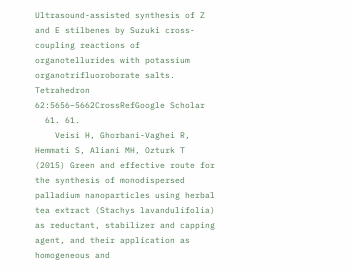Ultrasound-assisted synthesis of Z and E stilbenes by Suzuki cross-coupling reactions of organotellurides with potassium organotrifluoroborate salts. Tetrahedron 62:5656–5662CrossRefGoogle Scholar
  61. 61.
    Veisi H, Ghorbani-Vaghei R, Hemmati S, Aliani MH, Ozturk T (2015) Green and effective route for the synthesis of monodispersed palladium nanoparticles using herbal tea extract (Stachys lavandulifolia) as reductant, stabilizer and capping agent, and their application as homogeneous and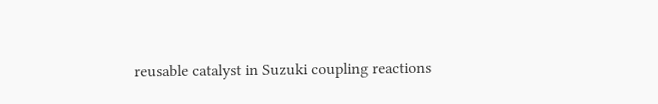reusable catalyst in Suzuki coupling reactions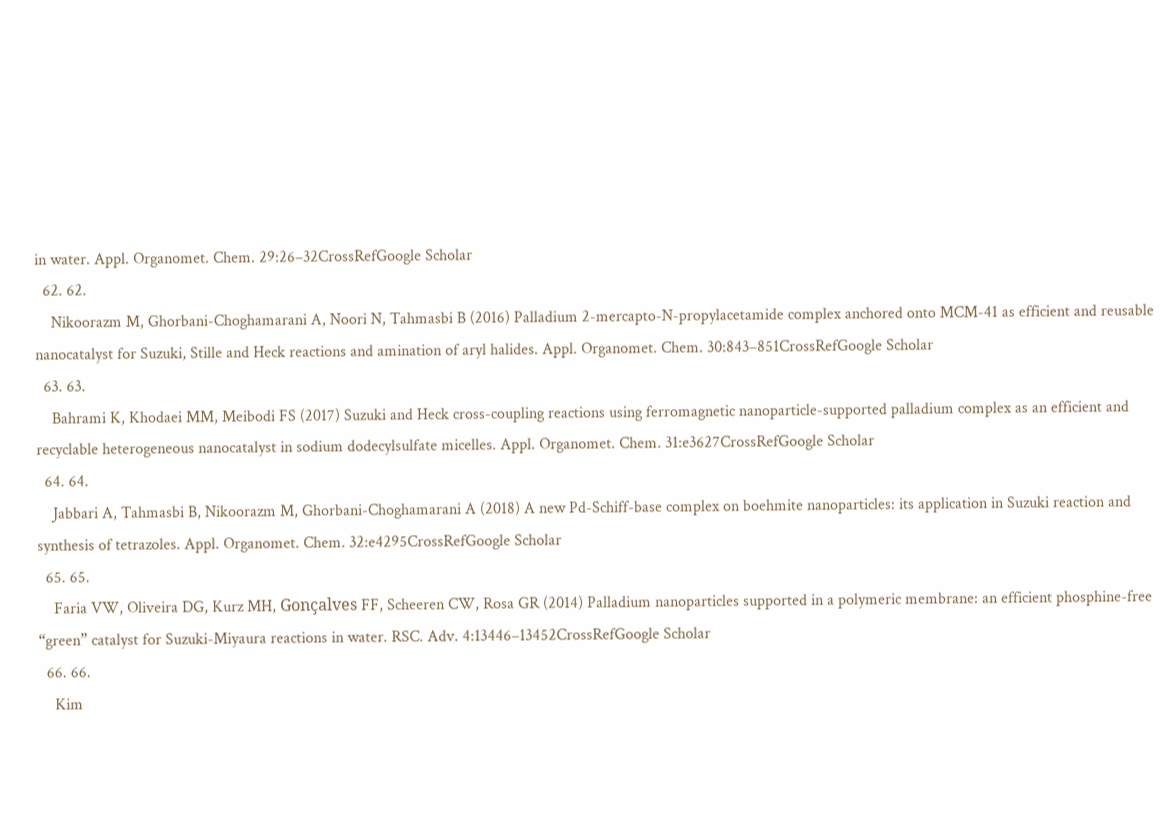in water. Appl. Organomet. Chem. 29:26–32CrossRefGoogle Scholar
  62. 62.
    Nikoorazm M, Ghorbani-Choghamarani A, Noori N, Tahmasbi B (2016) Palladium 2-mercapto-N-propylacetamide complex anchored onto MCM-41 as efficient and reusable nanocatalyst for Suzuki, Stille and Heck reactions and amination of aryl halides. Appl. Organomet. Chem. 30:843–851CrossRefGoogle Scholar
  63. 63.
    Bahrami K, Khodaei MM, Meibodi FS (2017) Suzuki and Heck cross-coupling reactions using ferromagnetic nanoparticle-supported palladium complex as an efficient and recyclable heterogeneous nanocatalyst in sodium dodecylsulfate micelles. Appl. Organomet. Chem. 31:e3627CrossRefGoogle Scholar
  64. 64.
    Jabbari A, Tahmasbi B, Nikoorazm M, Ghorbani-Choghamarani A (2018) A new Pd-Schiff-base complex on boehmite nanoparticles: its application in Suzuki reaction and synthesis of tetrazoles. Appl. Organomet. Chem. 32:e4295CrossRefGoogle Scholar
  65. 65.
    Faria VW, Oliveira DG, Kurz MH, Gonçalves FF, Scheeren CW, Rosa GR (2014) Palladium nanoparticles supported in a polymeric membrane: an efficient phosphine-free “green” catalyst for Suzuki-Miyaura reactions in water. RSC. Adv. 4:13446–13452CrossRefGoogle Scholar
  66. 66.
    Kim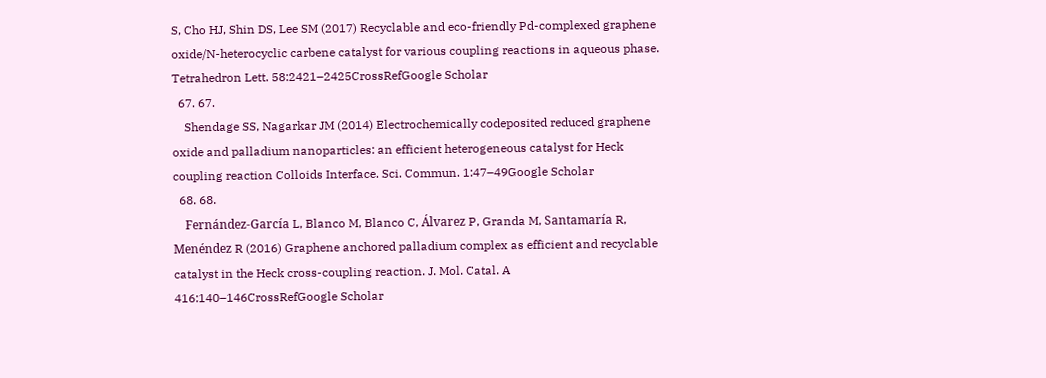S, Cho HJ, Shin DS, Lee SM (2017) Recyclable and eco-friendly Pd-complexed graphene oxide/N-heterocyclic carbene catalyst for various coupling reactions in aqueous phase. Tetrahedron Lett. 58:2421–2425CrossRefGoogle Scholar
  67. 67.
    Shendage SS, Nagarkar JM (2014) Electrochemically codeposited reduced graphene oxide and palladium nanoparticles: an efficient heterogeneous catalyst for Heck coupling reaction Colloids Interface. Sci. Commun. 1:47–49Google Scholar
  68. 68.
    Fernández-García L, Blanco M, Blanco C, Álvarez P, Granda M, Santamaría R, Menéndez R (2016) Graphene anchored palladium complex as efficient and recyclable catalyst in the Heck cross-coupling reaction. J. Mol. Catal. A 416:140–146CrossRefGoogle Scholar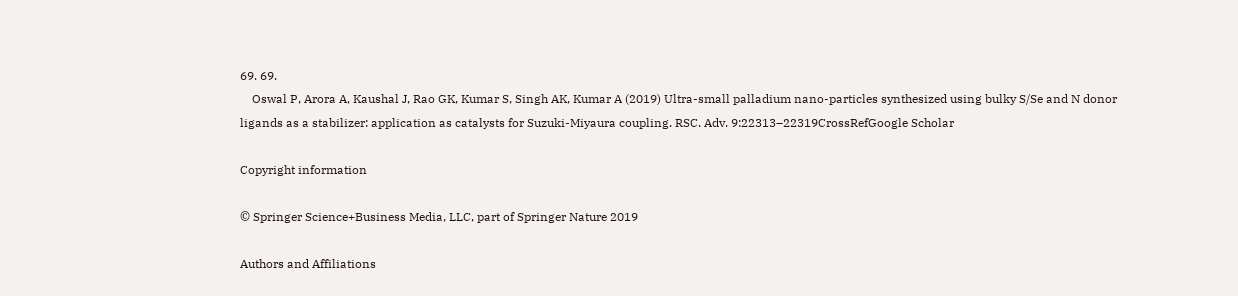69. 69.
    Oswal P, Arora A, Kaushal J, Rao GK, Kumar S, Singh AK, Kumar A (2019) Ultra-small palladium nano-particles synthesized using bulky S/Se and N donor ligands as a stabilizer: application as catalysts for Suzuki-Miyaura coupling. RSC. Adv. 9:22313–22319CrossRefGoogle Scholar

Copyright information

© Springer Science+Business Media, LLC, part of Springer Nature 2019

Authors and Affiliations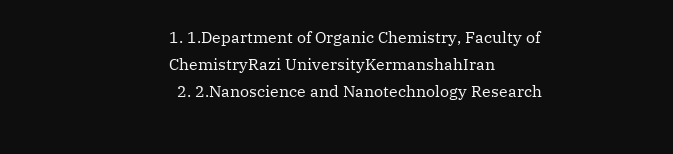1. 1.Department of Organic Chemistry, Faculty of ChemistryRazi UniversityKermanshahIran
  2. 2.Nanoscience and Nanotechnology Research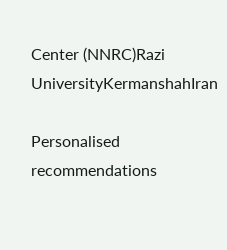Center (NNRC)Razi UniversityKermanshahIran

Personalised recommendations